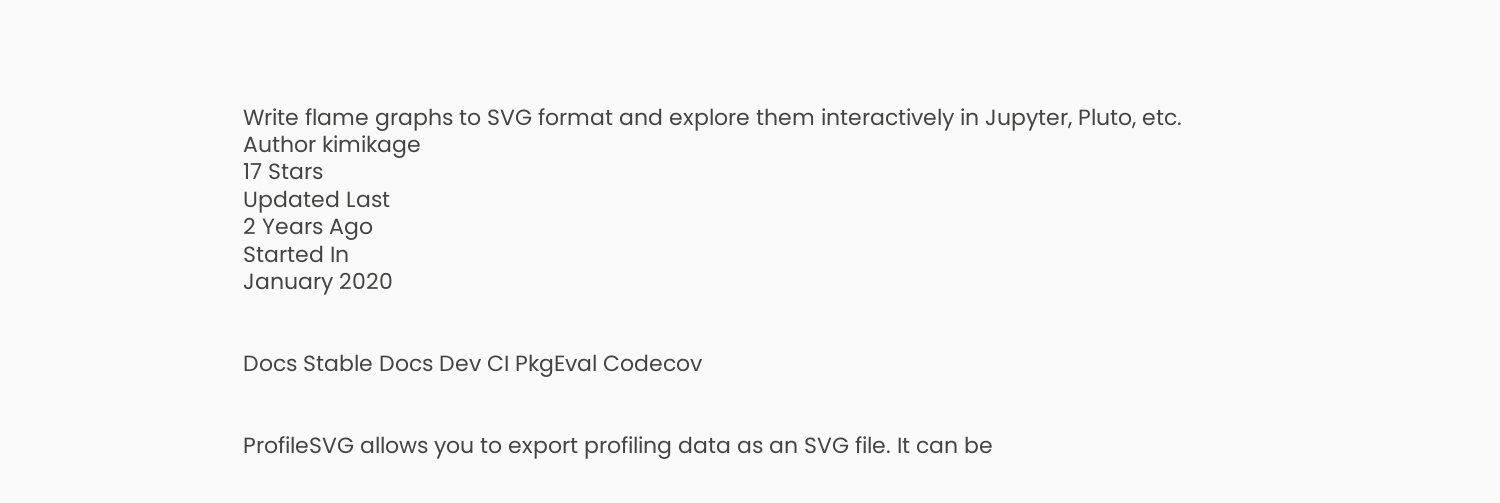Write flame graphs to SVG format and explore them interactively in Jupyter, Pluto, etc.
Author kimikage
17 Stars
Updated Last
2 Years Ago
Started In
January 2020


Docs Stable Docs Dev CI PkgEval Codecov


ProfileSVG allows you to export profiling data as an SVG file. It can be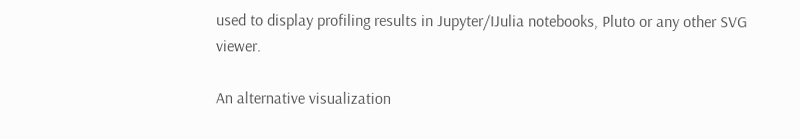used to display profiling results in Jupyter/IJulia notebooks, Pluto or any other SVG viewer.

An alternative visualization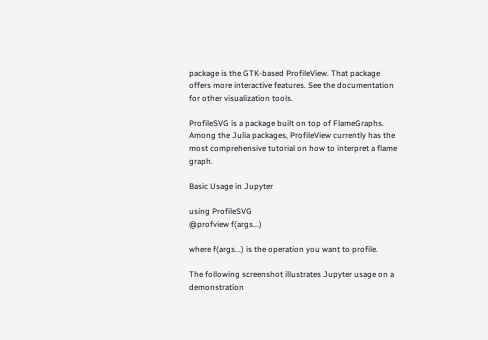package is the GTK-based ProfileView. That package offers more interactive features. See the documentation for other visualization tools.

ProfileSVG is a package built on top of FlameGraphs. Among the Julia packages, ProfileView currently has the most comprehensive tutorial on how to interpret a flame graph.

Basic Usage in Jupyter

using ProfileSVG
@profview f(args...)

where f(args...) is the operation you want to profile.

The following screenshot illustrates Jupyter usage on a demonstration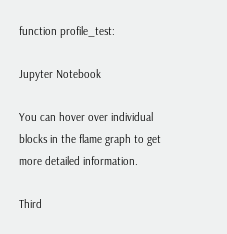function profile_test:

Jupyter Notebook

You can hover over individual blocks in the flame graph to get more detailed information.

Third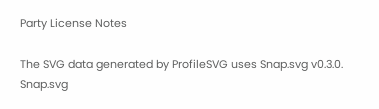Party License Notes

The SVG data generated by ProfileSVG uses Snap.svg v0.3.0. Snap.svg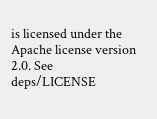is licensed under the Apache license version 2.0. See deps/LICENSE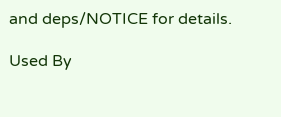and deps/NOTICE for details.

Used By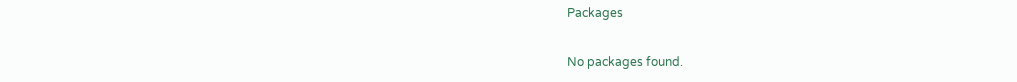Packages

No packages found.